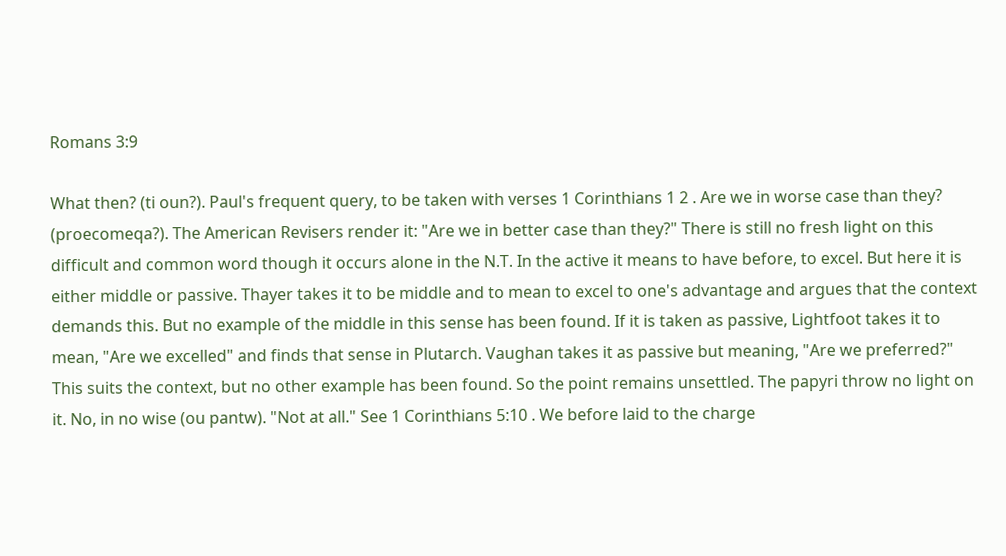Romans 3:9

What then? (ti oun?). Paul's frequent query, to be taken with verses 1 Corinthians 1 2 . Are we in worse case than they? (proecomeqa?). The American Revisers render it: "Are we in better case than they?" There is still no fresh light on this difficult and common word though it occurs alone in the N.T. In the active it means to have before, to excel. But here it is either middle or passive. Thayer takes it to be middle and to mean to excel to one's advantage and argues that the context demands this. But no example of the middle in this sense has been found. If it is taken as passive, Lightfoot takes it to mean, "Are we excelled" and finds that sense in Plutarch. Vaughan takes it as passive but meaning, "Are we preferred?" This suits the context, but no other example has been found. So the point remains unsettled. The papyri throw no light on it. No, in no wise (ou pantw). "Not at all." See 1 Corinthians 5:10 . We before laid to the charge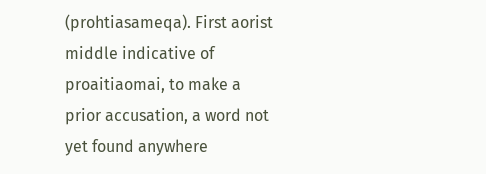(prohtiasameqa). First aorist middle indicative of proaitiaomai, to make a prior accusation, a word not yet found anywhere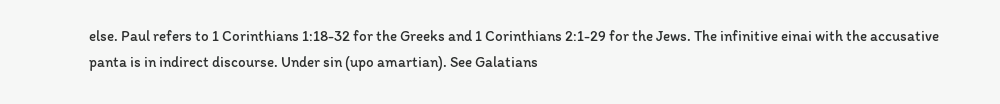else. Paul refers to 1 Corinthians 1:18-32 for the Greeks and 1 Corinthians 2:1-29 for the Jews. The infinitive einai with the accusative panta is in indirect discourse. Under sin (upo amartian). See Galatians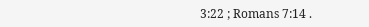3:22 ; Romans 7:14 .